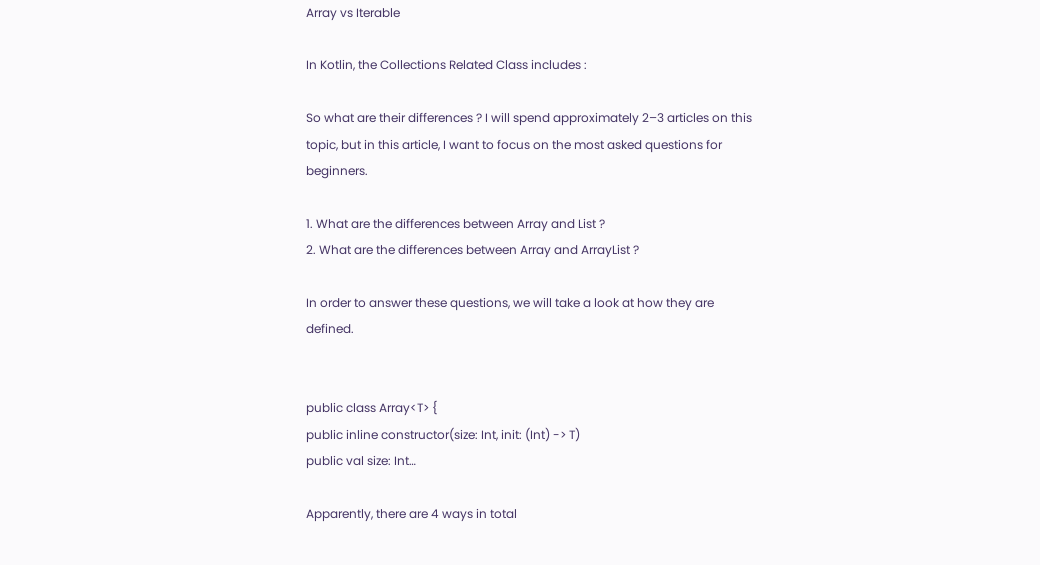Array vs Iterable

In Kotlin, the Collections Related Class includes :

So what are their differences ? I will spend approximately 2–3 articles on this topic, but in this article, I want to focus on the most asked questions for beginners.

1. What are the differences between Array and List ?
2. What are the differences between Array and ArrayList ?

In order to answer these questions, we will take a look at how they are defined.


public class Array<T> {
public inline constructor(size: Int, init: (Int) -> T)
public val size: Int…

Apparently, there are 4 ways in total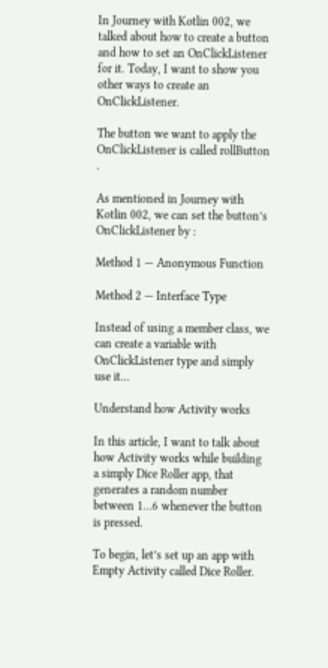In Journey with Kotlin 002, we talked about how to create a button and how to set an OnClickListener for it. Today, I want to show you other ways to create an OnClickListener.

The button we want to apply the OnClickListener is called rollButton .

As mentioned in Journey with Kotlin 002, we can set the button’s OnClickListener by :

Method 1 — Anonymous Function

Method 2 — Interface Type

Instead of using a member class, we can create a variable with OnClickListener type and simply use it…

Understand how Activity works

In this article, I want to talk about how Activity works while building a simply Dice Roller app, that generates a random number between 1…6 whenever the button is pressed.

To begin, let’s set up an app with Empty Activity called Dice Roller.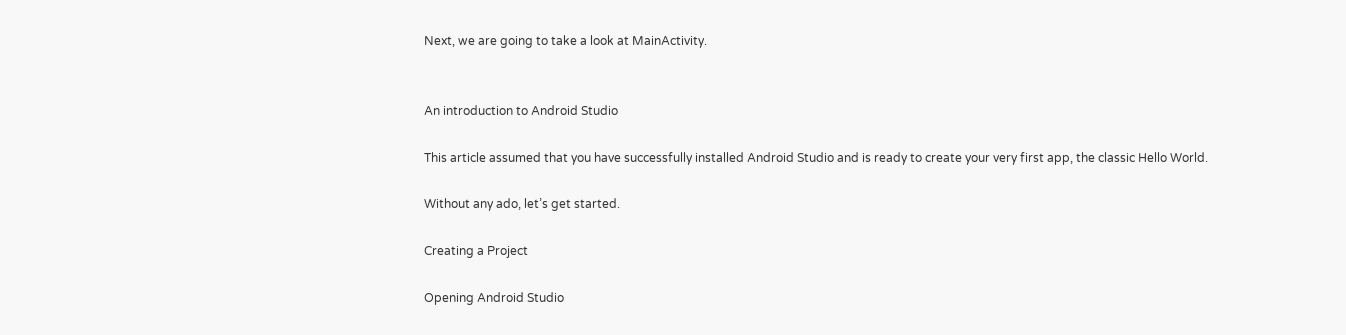Next, we are going to take a look at MainActivity.


An introduction to Android Studio

This article assumed that you have successfully installed Android Studio and is ready to create your very first app, the classic Hello World.

Without any ado, let’s get started.

Creating a Project

Opening Android Studio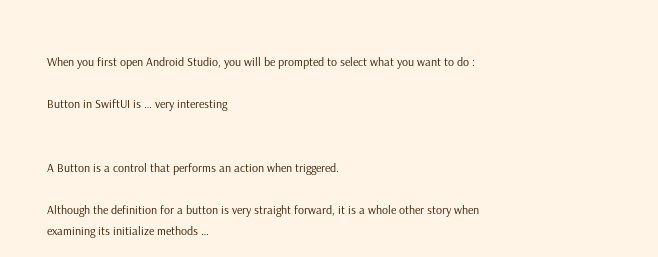When you first open Android Studio, you will be prompted to select what you want to do :

Button in SwiftUI is … very interesting


A Button is a control that performs an action when triggered.

Although the definition for a button is very straight forward, it is a whole other story when examining its initialize methods …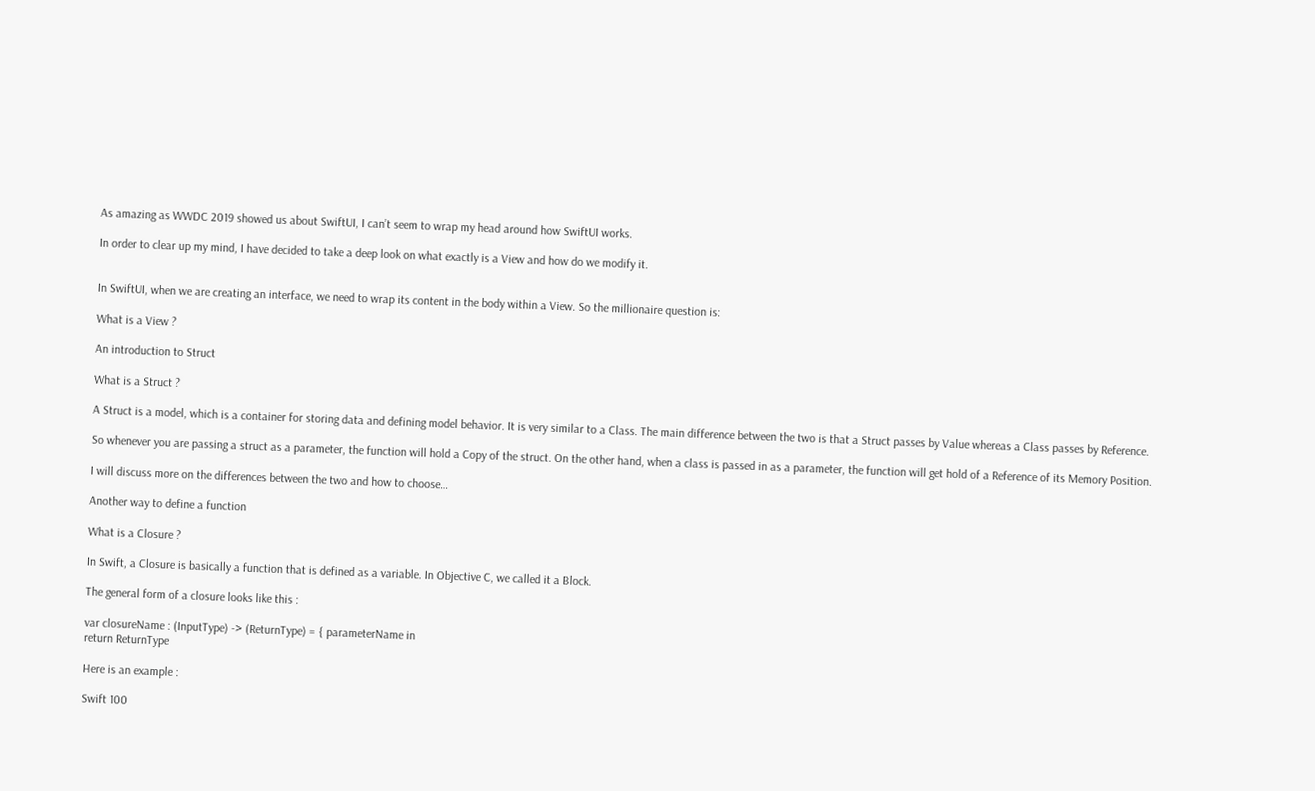As amazing as WWDC 2019 showed us about SwiftUI, I can’t seem to wrap my head around how SwiftUI works.

In order to clear up my mind, I have decided to take a deep look on what exactly is a View and how do we modify it.


In SwiftUI, when we are creating an interface, we need to wrap its content in the body within a View. So the millionaire question is:

What is a View ?

An introduction to Struct

What is a Struct ?

A Struct is a model, which is a container for storing data and defining model behavior. It is very similar to a Class. The main difference between the two is that a Struct passes by Value whereas a Class passes by Reference.

So whenever you are passing a struct as a parameter, the function will hold a Copy of the struct. On the other hand, when a class is passed in as a parameter, the function will get hold of a Reference of its Memory Position.

I will discuss more on the differences between the two and how to choose…

Another way to define a function

What is a Closure ?

In Swift, a Closure is basically a function that is defined as a variable. In Objective C, we called it a Block.

The general form of a closure looks like this :

var closureName : (InputType) -> (ReturnType) = { parameterName in
return ReturnType

Here is an example :

Swift 100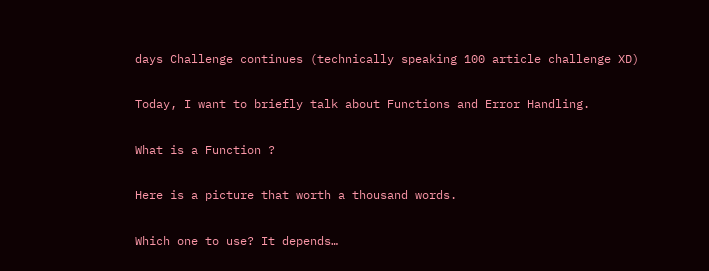days Challenge continues (technically speaking 100 article challenge XD)

Today, I want to briefly talk about Functions and Error Handling.

What is a Function ?

Here is a picture that worth a thousand words.

Which one to use? It depends…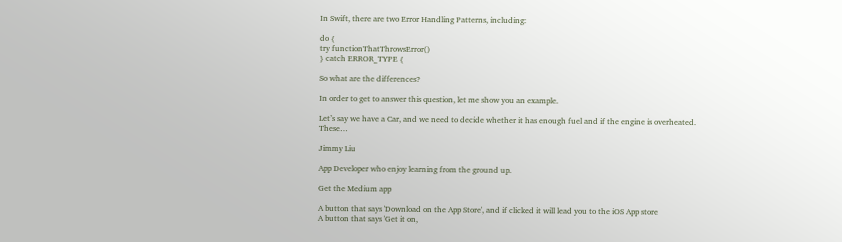In Swift, there are two Error Handling Patterns, including:

do {
try functionThatThrowsError()
} catch ERROR_TYPE {

So what are the differences?

In order to get to answer this question, let me show you an example.

Let’s say we have a Car, and we need to decide whether it has enough fuel and if the engine is overheated. These…

Jimmy Liu

App Developer who enjoy learning from the ground up.

Get the Medium app

A button that says 'Download on the App Store', and if clicked it will lead you to the iOS App store
A button that says 'Get it on,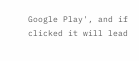Google Play', and if clicked it will lead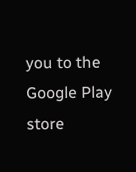you to the Google Play store